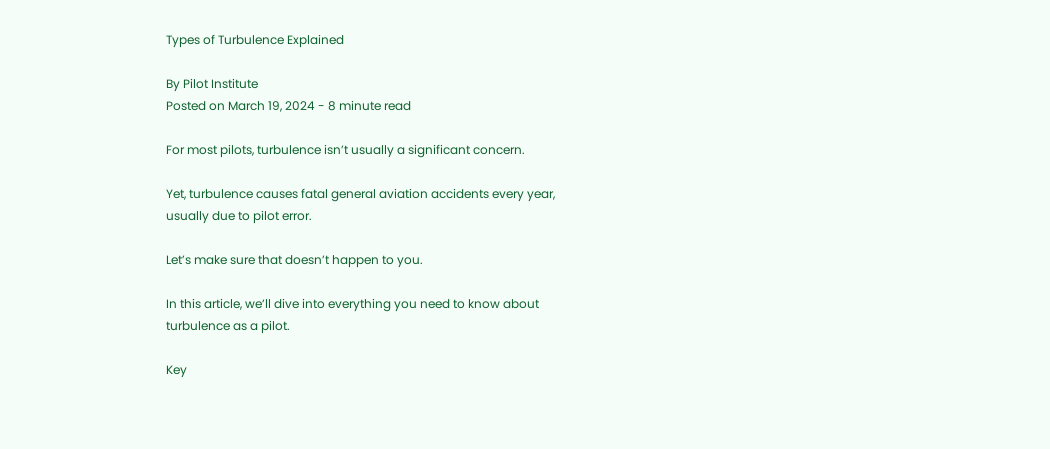Types of Turbulence Explained

By Pilot Institute
Posted on March 19, 2024 - 8 minute read

For most pilots, turbulence isn’t usually a significant concern.

Yet, turbulence causes fatal general aviation accidents every year, usually due to pilot error.

Let’s make sure that doesn’t happen to you.

In this article, we’ll dive into everything you need to know about turbulence as a pilot.

Key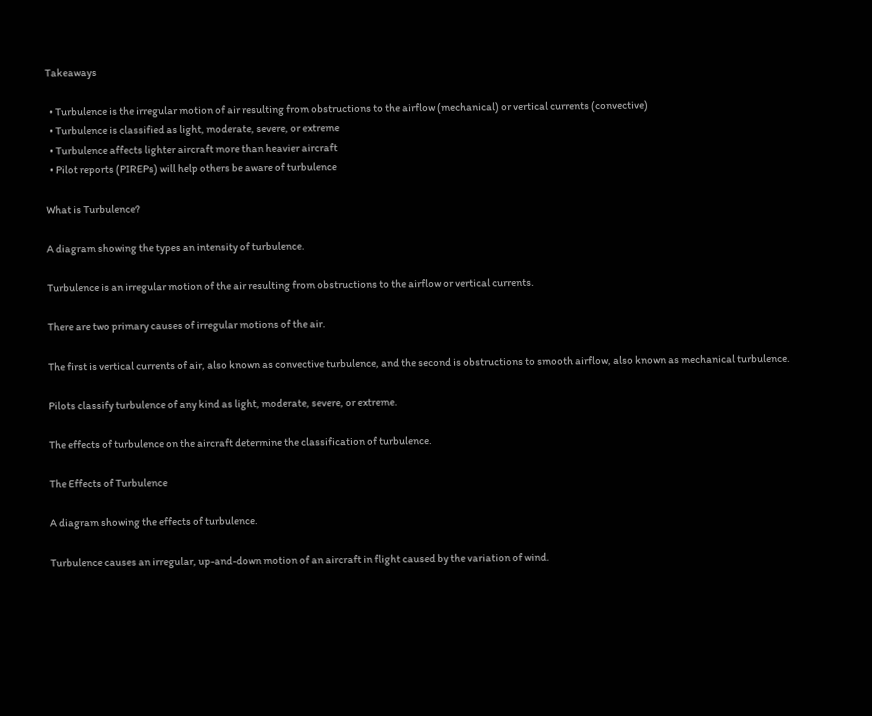Takeaways

  • Turbulence is the irregular motion of air resulting from obstructions to the airflow (mechanical) or vertical currents (convective)
  • Turbulence is classified as light, moderate, severe, or extreme
  • Turbulence affects lighter aircraft more than heavier aircraft
  • Pilot reports (PIREPs) will help others be aware of turbulence

What is Turbulence?

A diagram showing the types an intensity of turbulence.

Turbulence is an irregular motion of the air resulting from obstructions to the airflow or vertical currents.

There are two primary causes of irregular motions of the air.

The first is vertical currents of air, also known as convective turbulence, and the second is obstructions to smooth airflow, also known as mechanical turbulence.

Pilots classify turbulence of any kind as light, moderate, severe, or extreme.

The effects of turbulence on the aircraft determine the classification of turbulence.

The Effects of Turbulence

A diagram showing the effects of turbulence.

Turbulence causes an irregular, up-and-down motion of an aircraft in flight caused by the variation of wind.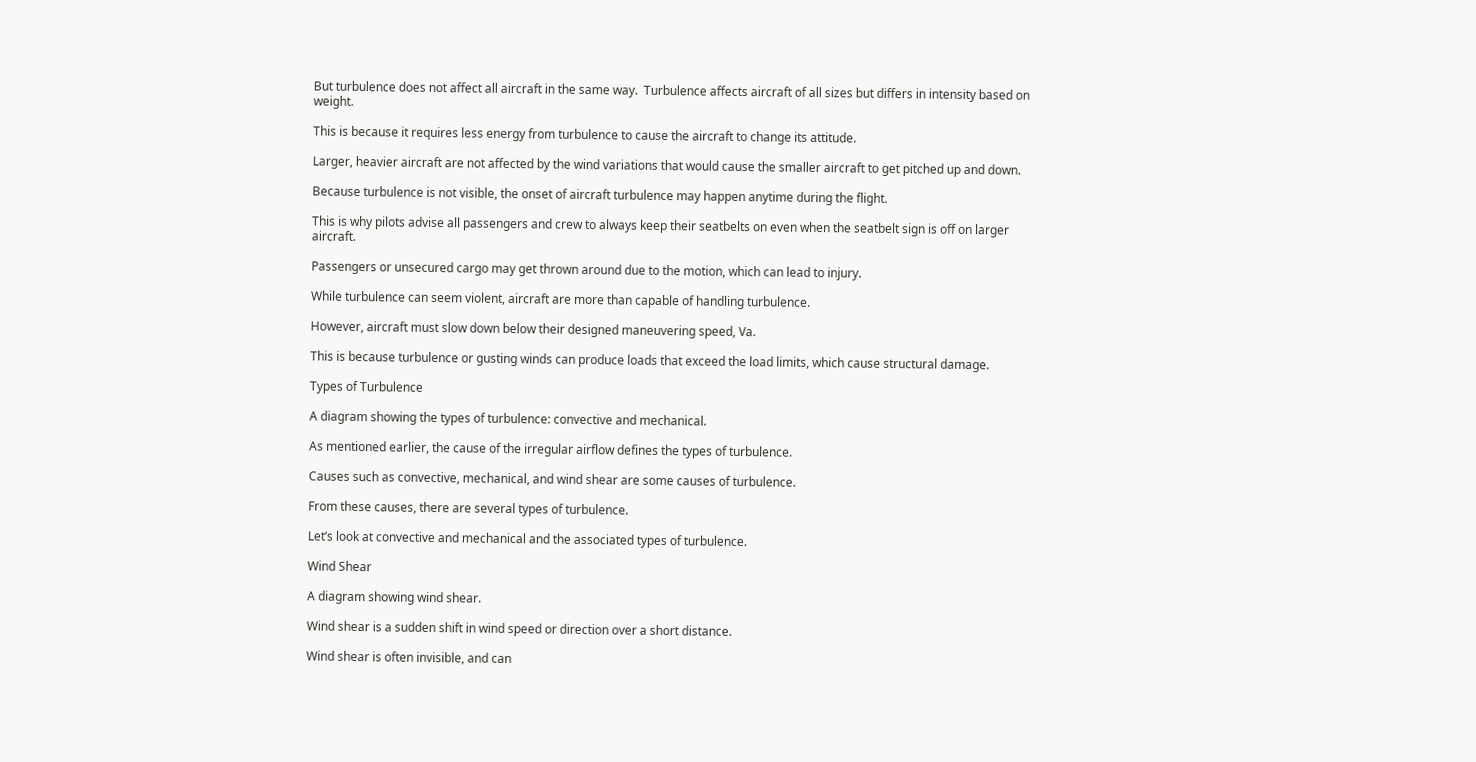But turbulence does not affect all aircraft in the same way.  Turbulence affects aircraft of all sizes but differs in intensity based on weight.

This is because it requires less energy from turbulence to cause the aircraft to change its attitude.

Larger, heavier aircraft are not affected by the wind variations that would cause the smaller aircraft to get pitched up and down.

Because turbulence is not visible, the onset of aircraft turbulence may happen anytime during the flight.

This is why pilots advise all passengers and crew to always keep their seatbelts on even when the seatbelt sign is off on larger aircraft.

Passengers or unsecured cargo may get thrown around due to the motion, which can lead to injury.

While turbulence can seem violent, aircraft are more than capable of handling turbulence.

However, aircraft must slow down below their designed maneuvering speed, Va.

This is because turbulence or gusting winds can produce loads that exceed the load limits, which cause structural damage.

Types of Turbulence

A diagram showing the types of turbulence: convective and mechanical.

As mentioned earlier, the cause of the irregular airflow defines the types of turbulence.

Causes such as convective, mechanical, and wind shear are some causes of turbulence.

From these causes, there are several types of turbulence.

Let’s look at convective and mechanical and the associated types of turbulence.

Wind Shear

A diagram showing wind shear.

Wind shear is a sudden shift in wind speed or direction over a short distance.

Wind shear is often invisible, and can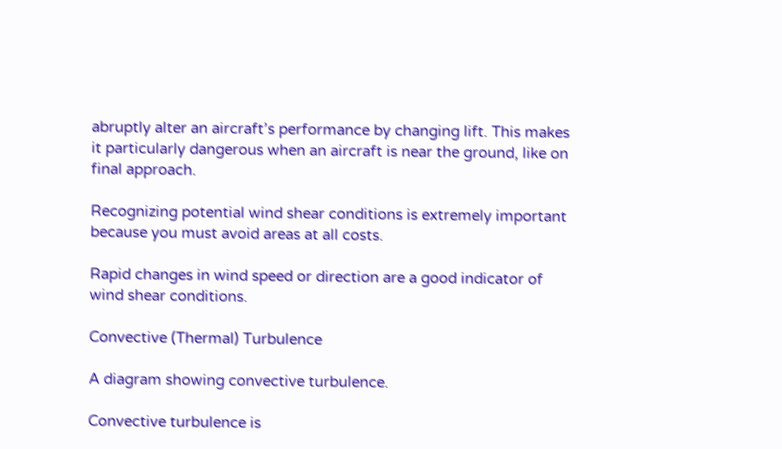abruptly alter an aircraft’s performance by changing lift. This makes it particularly dangerous when an aircraft is near the ground, like on final approach.

Recognizing potential wind shear conditions is extremely important because you must avoid areas at all costs.

Rapid changes in wind speed or direction are a good indicator of wind shear conditions.

Convective (Thermal) Turbulence

A diagram showing convective turbulence.

Convective turbulence is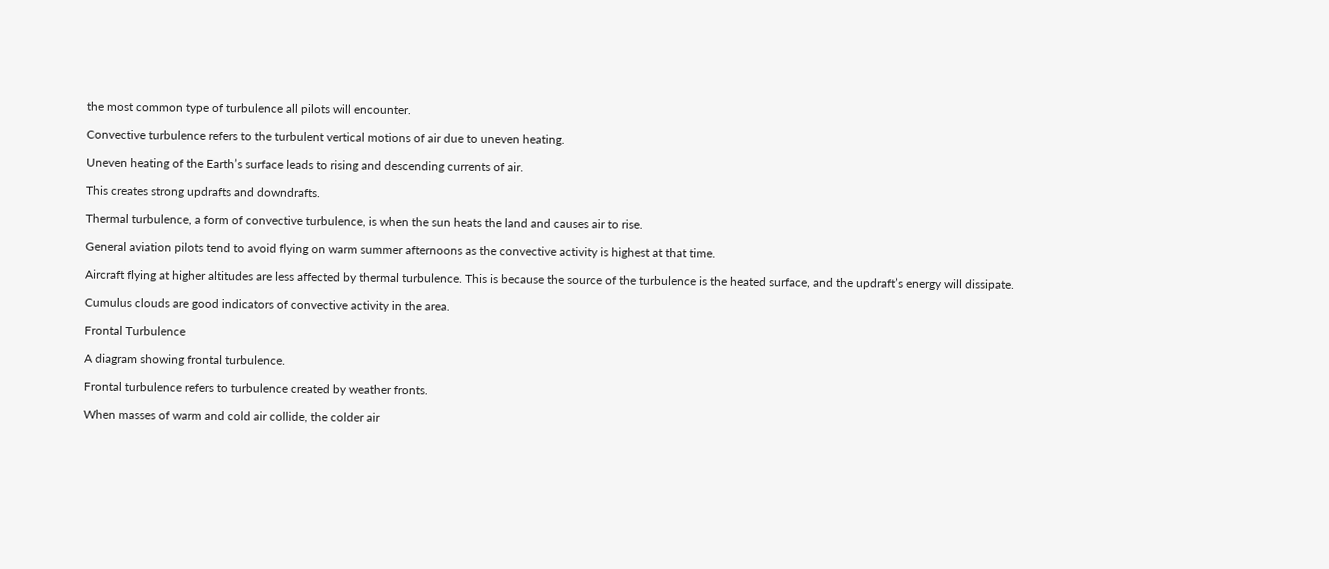the most common type of turbulence all pilots will encounter.

Convective turbulence refers to the turbulent vertical motions of air due to uneven heating.

Uneven heating of the Earth’s surface leads to rising and descending currents of air.

This creates strong updrafts and downdrafts.

Thermal turbulence, a form of convective turbulence, is when the sun heats the land and causes air to rise.

General aviation pilots tend to avoid flying on warm summer afternoons as the convective activity is highest at that time.

Aircraft flying at higher altitudes are less affected by thermal turbulence. This is because the source of the turbulence is the heated surface, and the updraft’s energy will dissipate.

Cumulus clouds are good indicators of convective activity in the area.

Frontal Turbulence

A diagram showing frontal turbulence.

Frontal turbulence refers to turbulence created by weather fronts.

When masses of warm and cold air collide, the colder air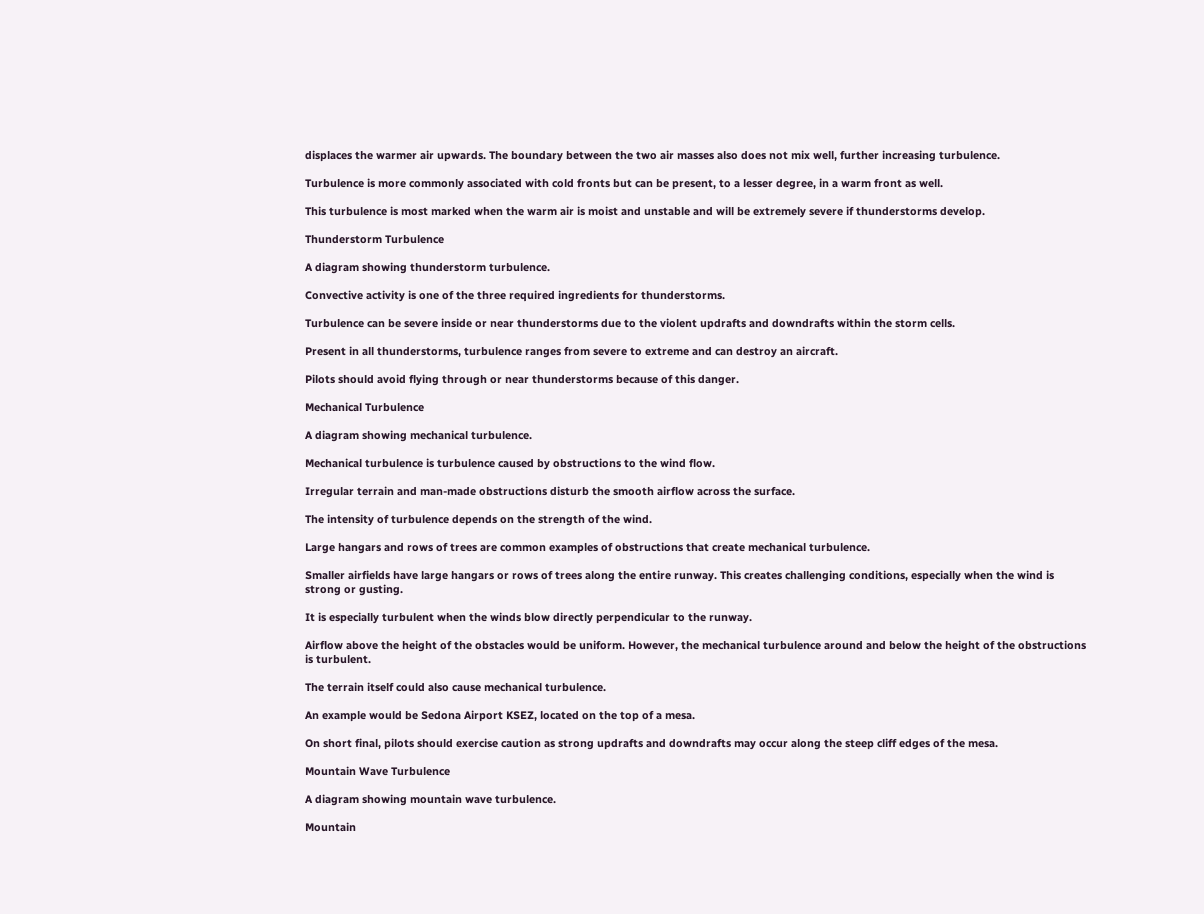displaces the warmer air upwards. The boundary between the two air masses also does not mix well, further increasing turbulence.

Turbulence is more commonly associated with cold fronts but can be present, to a lesser degree, in a warm front as well.

This turbulence is most marked when the warm air is moist and unstable and will be extremely severe if thunderstorms develop.

Thunderstorm Turbulence

A diagram showing thunderstorm turbulence.

Convective activity is one of the three required ingredients for thunderstorms.

Turbulence can be severe inside or near thunderstorms due to the violent updrafts and downdrafts within the storm cells.

Present in all thunderstorms, turbulence ranges from severe to extreme and can destroy an aircraft.

Pilots should avoid flying through or near thunderstorms because of this danger.

Mechanical Turbulence

A diagram showing mechanical turbulence.

Mechanical turbulence is turbulence caused by obstructions to the wind flow.

Irregular terrain and man-made obstructions disturb the smooth airflow across the surface.

The intensity of turbulence depends on the strength of the wind.

Large hangars and rows of trees are common examples of obstructions that create mechanical turbulence.

Smaller airfields have large hangars or rows of trees along the entire runway. This creates challenging conditions, especially when the wind is strong or gusting.

It is especially turbulent when the winds blow directly perpendicular to the runway.

Airflow above the height of the obstacles would be uniform. However, the mechanical turbulence around and below the height of the obstructions is turbulent.

The terrain itself could also cause mechanical turbulence.

An example would be Sedona Airport KSEZ, located on the top of a mesa.

On short final, pilots should exercise caution as strong updrafts and downdrafts may occur along the steep cliff edges of the mesa.

Mountain Wave Turbulence

A diagram showing mountain wave turbulence.

Mountain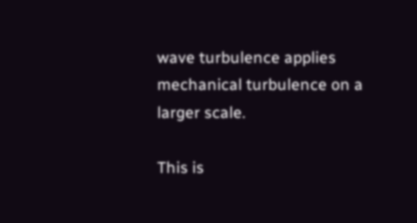wave turbulence applies mechanical turbulence on a larger scale.

This is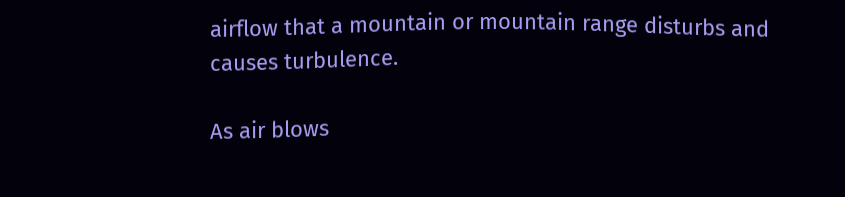airflow that a mountain or mountain range disturbs and causes turbulence.

As air blows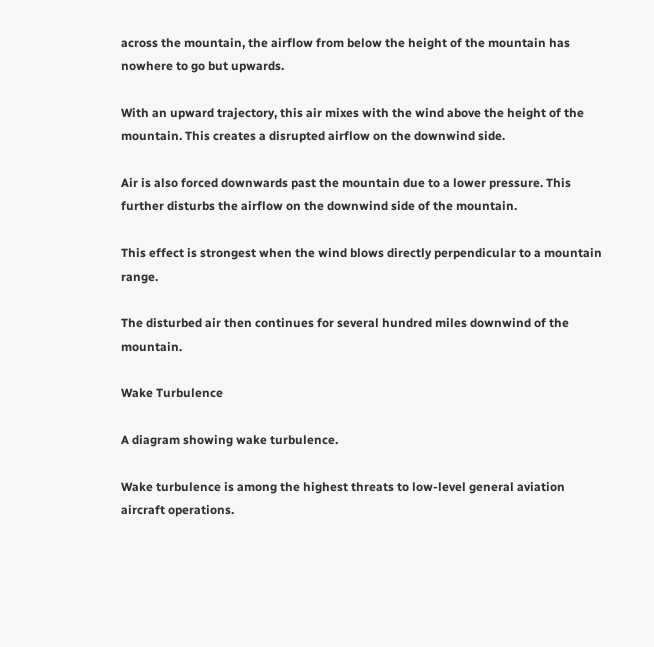across the mountain, the airflow from below the height of the mountain has nowhere to go but upwards.

With an upward trajectory, this air mixes with the wind above the height of the mountain. This creates a disrupted airflow on the downwind side.

Air is also forced downwards past the mountain due to a lower pressure. This further disturbs the airflow on the downwind side of the mountain.

This effect is strongest when the wind blows directly perpendicular to a mountain range.

The disturbed air then continues for several hundred miles downwind of the mountain.

Wake Turbulence

A diagram showing wake turbulence.

Wake turbulence is among the highest threats to low-level general aviation aircraft operations.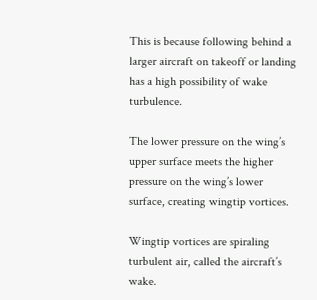This is because following behind a larger aircraft on takeoff or landing has a high possibility of wake turbulence.

The lower pressure on the wing’s upper surface meets the higher pressure on the wing’s lower surface, creating wingtip vortices.

Wingtip vortices are spiraling turbulent air, called the aircraft’s wake.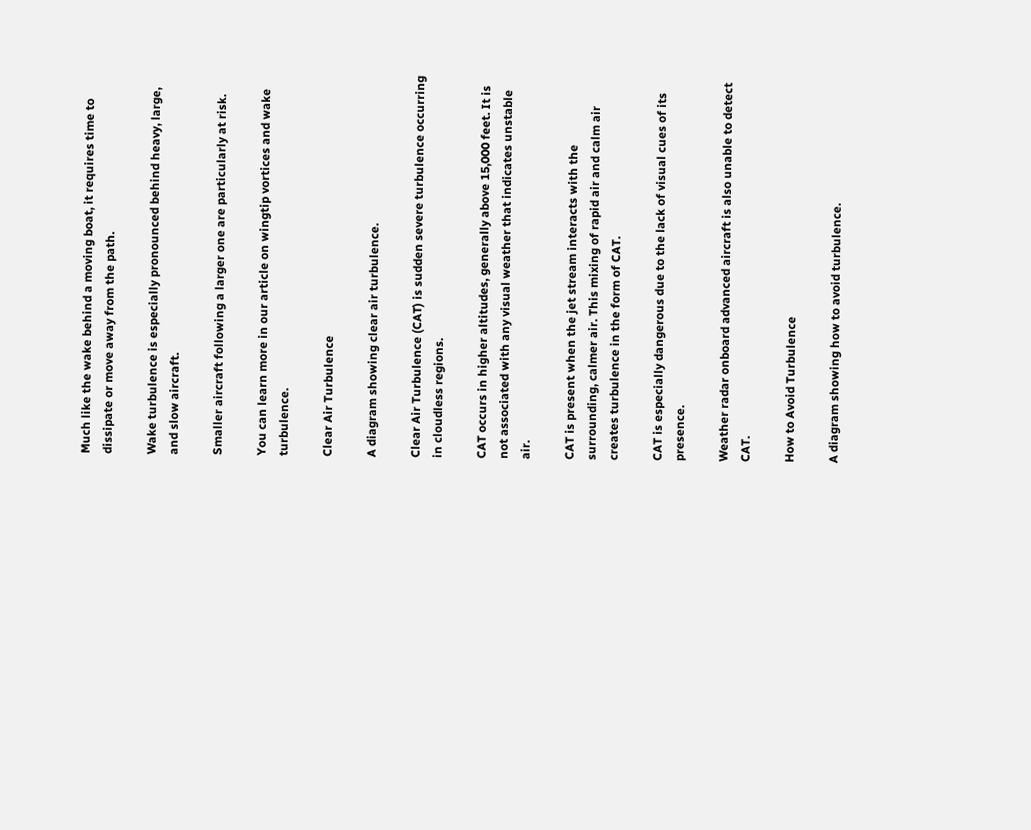Much like the wake behind a moving boat, it requires time to dissipate or move away from the path.

Wake turbulence is especially pronounced behind heavy, large, and slow aircraft.

Smaller aircraft following a larger one are particularly at risk.

You can learn more in our article on wingtip vortices and wake turbulence.

Clear Air Turbulence

A diagram showing clear air turbulence.

Clear Air Turbulence (CAT) is sudden severe turbulence occurring in cloudless regions.

CAT occurs in higher altitudes, generally above 15,000 feet. It is not associated with any visual weather that indicates unstable air.

CAT is present when the jet stream interacts with the surrounding, calmer air. This mixing of rapid air and calm air creates turbulence in the form of CAT.

CAT is especially dangerous due to the lack of visual cues of its presence.

Weather radar onboard advanced aircraft is also unable to detect CAT.

How to Avoid Turbulence

A diagram showing how to avoid turbulence.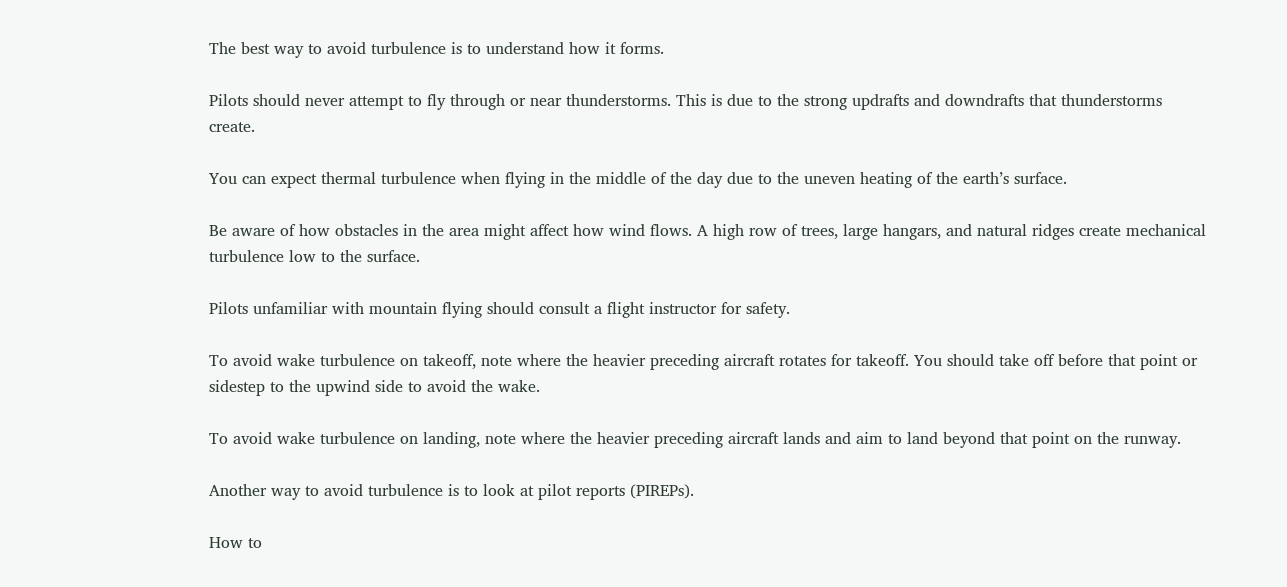The best way to avoid turbulence is to understand how it forms.

Pilots should never attempt to fly through or near thunderstorms. This is due to the strong updrafts and downdrafts that thunderstorms create.

You can expect thermal turbulence when flying in the middle of the day due to the uneven heating of the earth’s surface.

Be aware of how obstacles in the area might affect how wind flows. A high row of trees, large hangars, and natural ridges create mechanical turbulence low to the surface.

Pilots unfamiliar with mountain flying should consult a flight instructor for safety.

To avoid wake turbulence on takeoff, note where the heavier preceding aircraft rotates for takeoff. You should take off before that point or sidestep to the upwind side to avoid the wake.

To avoid wake turbulence on landing, note where the heavier preceding aircraft lands and aim to land beyond that point on the runway.

Another way to avoid turbulence is to look at pilot reports (PIREPs).

How to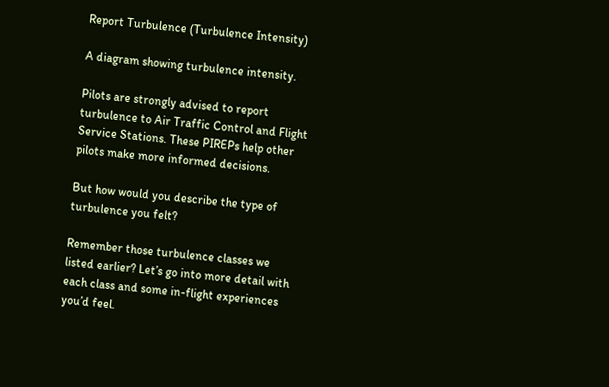Report Turbulence (Turbulence Intensity)

A diagram showing turbulence intensity.

Pilots are strongly advised to report turbulence to Air Traffic Control and Flight Service Stations. These PIREPs help other pilots make more informed decisions.

But how would you describe the type of turbulence you felt?

Remember those turbulence classes we listed earlier? Let’s go into more detail with each class and some in-flight experiences you’d feel.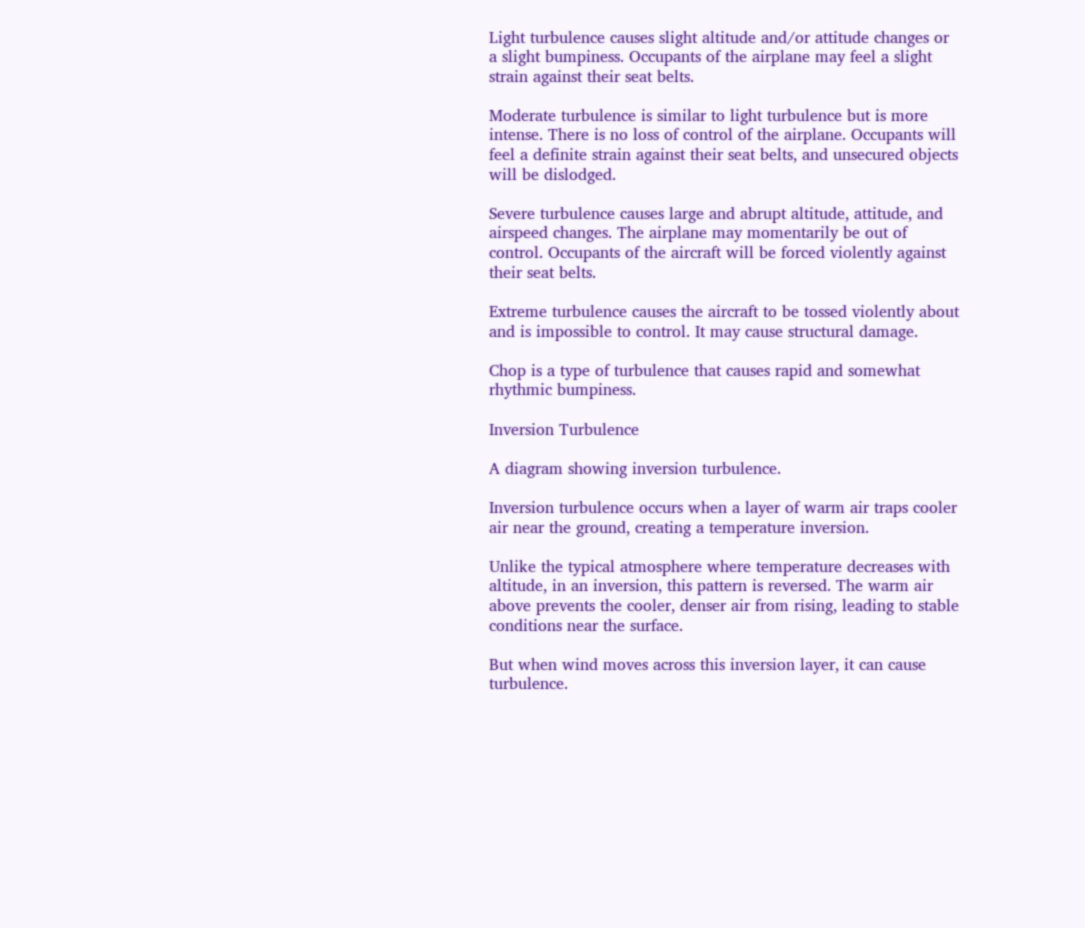Light turbulence causes slight altitude and/or attitude changes or a slight bumpiness. Occupants of the airplane may feel a slight strain against their seat belts.

Moderate turbulence is similar to light turbulence but is more intense. There is no loss of control of the airplane. Occupants will feel a definite strain against their seat belts, and unsecured objects will be dislodged.

Severe turbulence causes large and abrupt altitude, attitude, and airspeed changes. The airplane may momentarily be out of control. Occupants of the aircraft will be forced violently against their seat belts.

Extreme turbulence causes the aircraft to be tossed violently about and is impossible to control. It may cause structural damage.

Chop is a type of turbulence that causes rapid and somewhat rhythmic bumpiness.

Inversion Turbulence

A diagram showing inversion turbulence.

Inversion turbulence occurs when a layer of warm air traps cooler air near the ground, creating a temperature inversion.

Unlike the typical atmosphere where temperature decreases with altitude, in an inversion, this pattern is reversed. The warm air above prevents the cooler, denser air from rising, leading to stable conditions near the surface.

But when wind moves across this inversion layer, it can cause turbulence.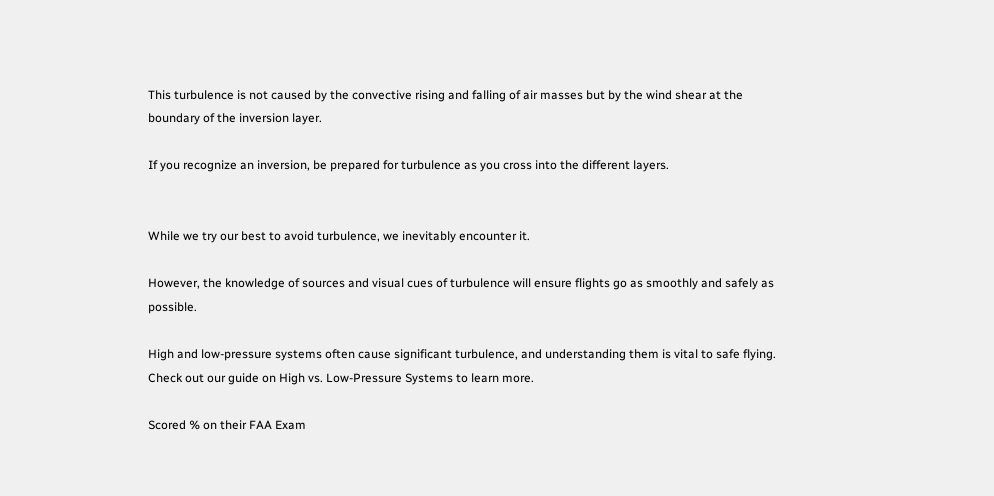This turbulence is not caused by the convective rising and falling of air masses but by the wind shear at the boundary of the inversion layer.

If you recognize an inversion, be prepared for turbulence as you cross into the different layers.


While we try our best to avoid turbulence, we inevitably encounter it.

However, the knowledge of sources and visual cues of turbulence will ensure flights go as smoothly and safely as possible.

High and low-pressure systems often cause significant turbulence, and understanding them is vital to safe flying. Check out our guide on High vs. Low-Pressure Systems to learn more.

Scored % on their FAA Exam